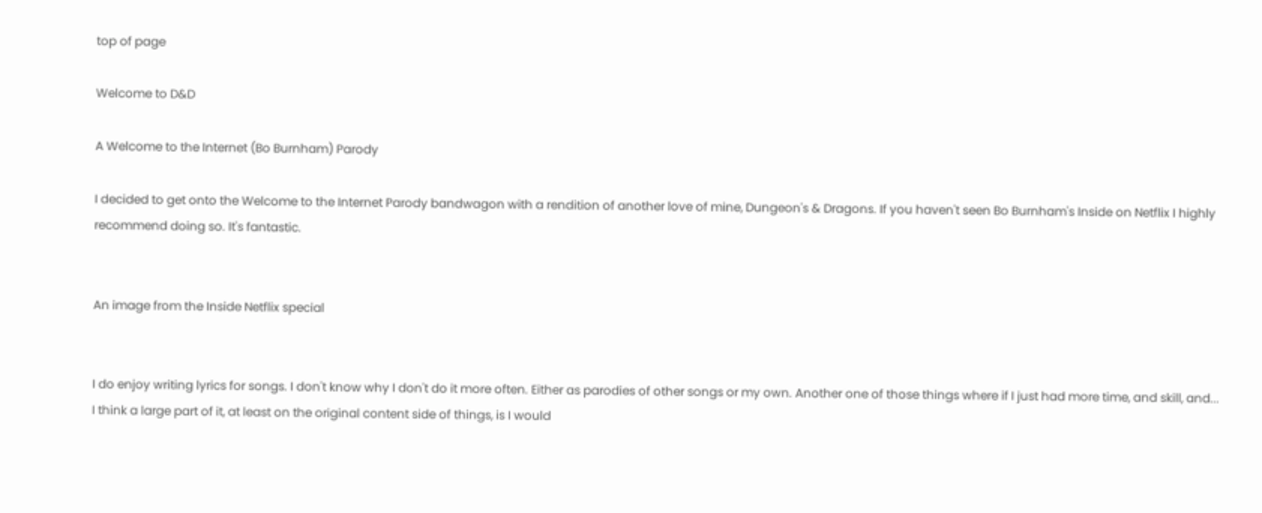top of page

Welcome to D&D

A Welcome to the Internet (Bo Burnham) Parody

I decided to get onto the Welcome to the Internet Parody bandwagon with a rendition of another love of mine, Dungeon's & Dragons. If you haven't seen Bo Burnham's Inside on Netflix I highly recommend doing so. It's fantastic.


An image from the Inside Netflix special


I do enjoy writing lyrics for songs. I don't know why I don't do it more often. Either as parodies of other songs or my own. Another one of those things where if I just had more time, and skill, and... I think a large part of it, at least on the original content side of things, is I would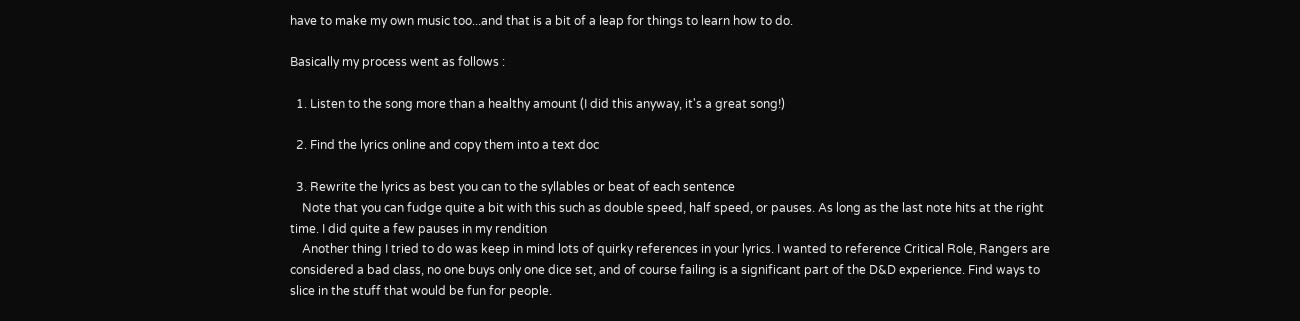have to make my own music too...and that is a bit of a leap for things to learn how to do.

Basically my process went as follows :

  1. Listen to the song more than a healthy amount (I did this anyway, it's a great song!)

  2. Find the lyrics online and copy them into a text doc

  3. Rewrite the lyrics as best you can to the syllables or beat of each sentence
    Note that you can fudge quite a bit with this such as double speed, half speed, or pauses. As long as the last note hits at the right time. I did quite a few pauses in my rendition
    Another thing I tried to do was keep in mind lots of quirky references in your lyrics. I wanted to reference Critical Role, Rangers are considered a bad class, no one buys only one dice set, and of course failing is a significant part of the D&D experience. Find ways to slice in the stuff that would be fun for people.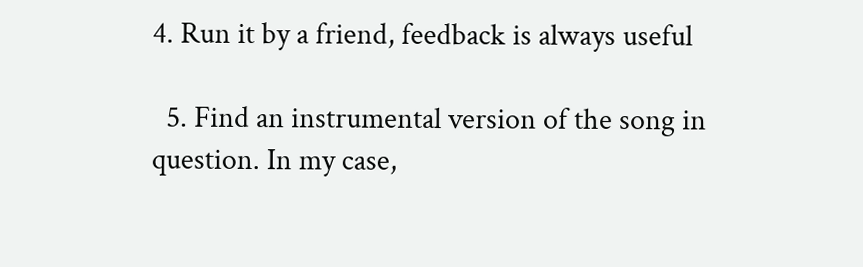4. Run it by a friend, feedback is always useful

  5. Find an instrumental version of the song in question. In my case,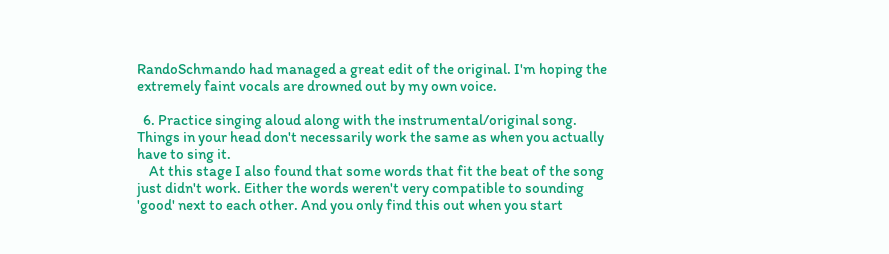RandoSchmando had managed a great edit of the original. I'm hoping the extremely faint vocals are drowned out by my own voice.

  6. Practice singing aloud along with the instrumental/original song. Things in your head don't necessarily work the same as when you actually have to sing it.
    At this stage I also found that some words that fit the beat of the song just didn't work. Either the words weren't very compatible to sounding 'good' next to each other. And you only find this out when you start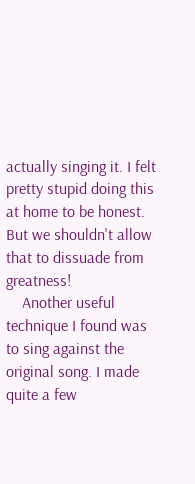actually singing it. I felt pretty stupid doing this at home to be honest. But we shouldn't allow that to dissuade from greatness!
    Another useful technique I found was to sing against the original song. I made quite a few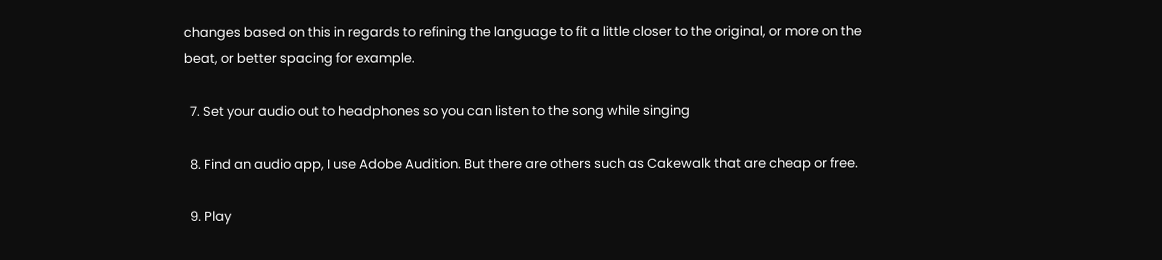changes based on this in regards to refining the language to fit a little closer to the original, or more on the beat, or better spacing for example.

  7. Set your audio out to headphones so you can listen to the song while singing

  8. Find an audio app, I use Adobe Audition. But there are others such as Cakewalk that are cheap or free.

  9. Play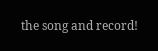the song and record!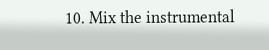10. Mix the instrumental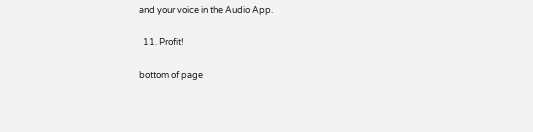and your voice in the Audio App.

  11. Profit!

bottom of page